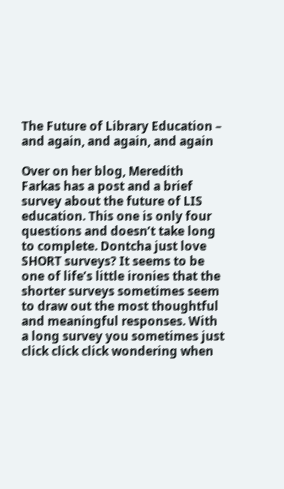The Future of Library Education – and again, and again, and again

Over on her blog, Meredith Farkas has a post and a brief survey about the future of LIS education. This one is only four questions and doesn’t take long to complete. Dontcha just love SHORT surveys? It seems to be one of life’s little ironies that the shorter surveys sometimes seem to draw out the most thoughtful and meaningful responses. With a long survey you sometimes just click click click wondering when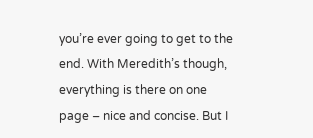you’re ever going to get to the end. With Meredith’s though, everything is there on one page – nice and concise. But I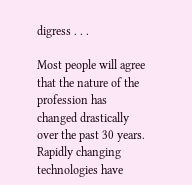digress . . .

Most people will agree that the nature of the profession has changed drastically over the past 30 years. Rapidly changing technologies have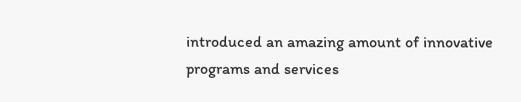introduced an amazing amount of innovative programs and services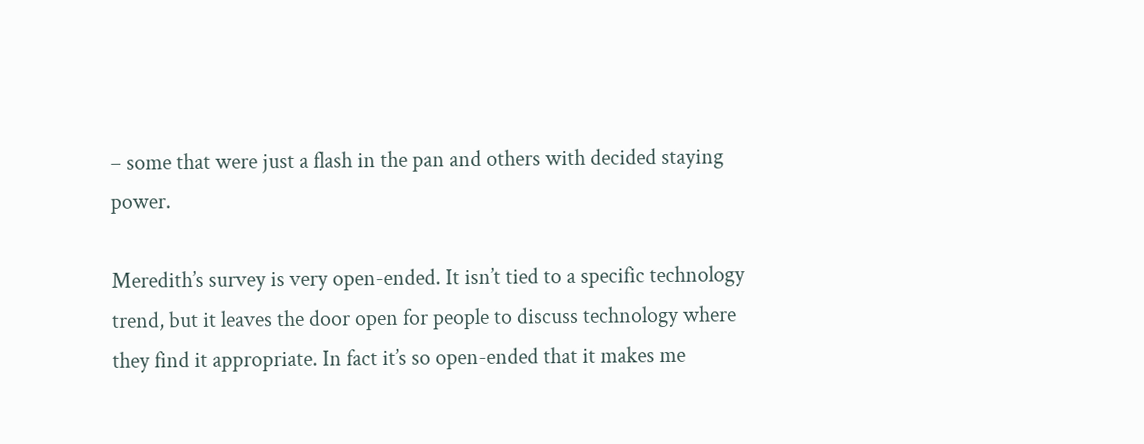– some that were just a flash in the pan and others with decided staying power.

Meredith’s survey is very open-ended. It isn’t tied to a specific technology trend, but it leaves the door open for people to discuss technology where they find it appropriate. In fact it’s so open-ended that it makes me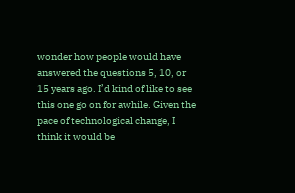wonder how people would have answered the questions 5, 10, or 15 years ago. I’d kind of like to see this one go on for awhile. Given the pace of technological change, I think it would be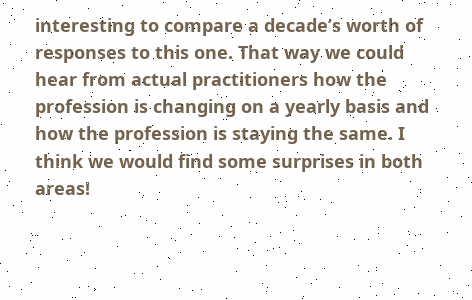interesting to compare a decade’s worth of responses to this one. That way we could hear from actual practitioners how the profession is changing on a yearly basis and how the profession is staying the same. I think we would find some surprises in both areas!